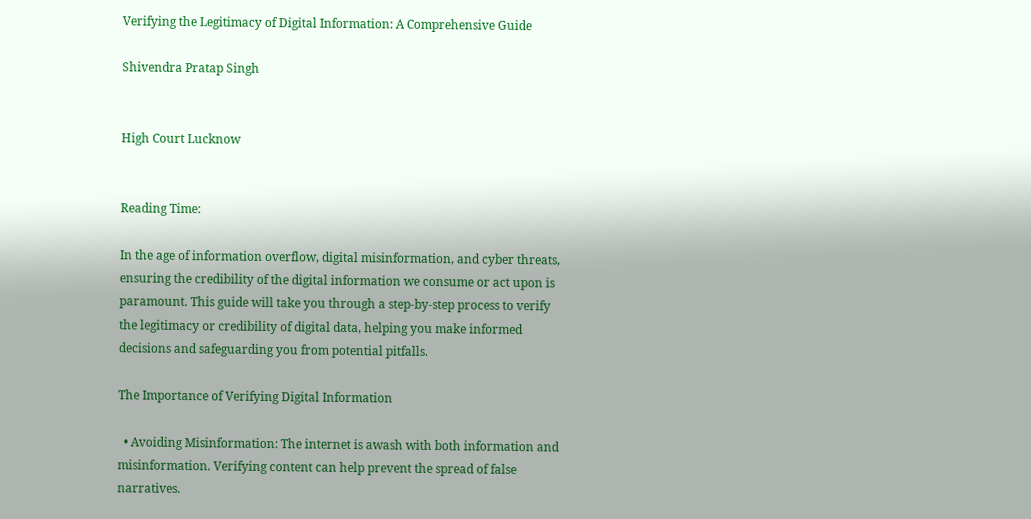Verifying the Legitimacy of Digital Information: A Comprehensive Guide

Shivendra Pratap Singh


High Court Lucknow


Reading Time:

In the age of information overflow, digital misinformation, and cyber threats, ensuring the credibility of the digital information we consume or act upon is paramount. This guide will take you through a step-by-step process to verify the legitimacy or credibility of digital data, helping you make informed decisions and safeguarding you from potential pitfalls.

The Importance of Verifying Digital Information

  • Avoiding Misinformation: The internet is awash with both information and misinformation. Verifying content can help prevent the spread of false narratives.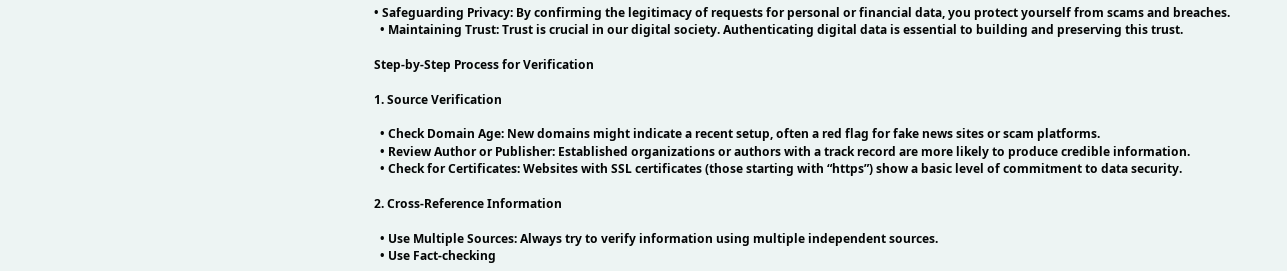• Safeguarding Privacy: By confirming the legitimacy of requests for personal or financial data, you protect yourself from scams and breaches.
  • Maintaining Trust: Trust is crucial in our digital society. Authenticating digital data is essential to building and preserving this trust.

Step-by-Step Process for Verification

1. Source Verification

  • Check Domain Age: New domains might indicate a recent setup, often a red flag for fake news sites or scam platforms.
  • Review Author or Publisher: Established organizations or authors with a track record are more likely to produce credible information.
  • Check for Certificates: Websites with SSL certificates (those starting with “https”) show a basic level of commitment to data security.

2. Cross-Reference Information

  • Use Multiple Sources: Always try to verify information using multiple independent sources.
  • Use Fact-checking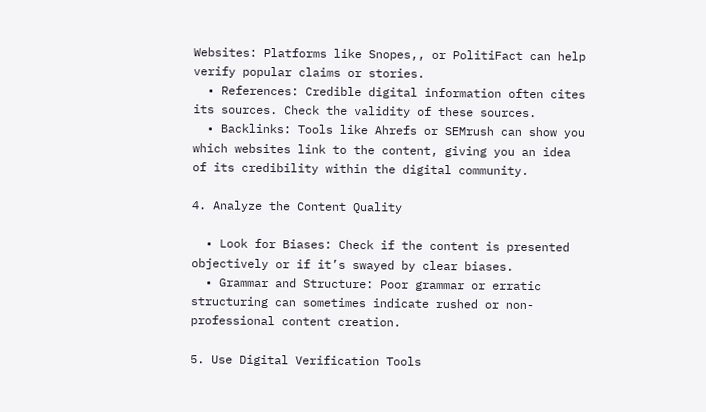Websites: Platforms like Snopes,, or PolitiFact can help verify popular claims or stories.
  • References: Credible digital information often cites its sources. Check the validity of these sources.
  • Backlinks: Tools like Ahrefs or SEMrush can show you which websites link to the content, giving you an idea of its credibility within the digital community.

4. Analyze the Content Quality

  • Look for Biases: Check if the content is presented objectively or if it’s swayed by clear biases.
  • Grammar and Structure: Poor grammar or erratic structuring can sometimes indicate rushed or non-professional content creation.

5. Use Digital Verification Tools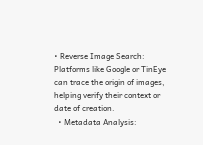• Reverse Image Search: Platforms like Google or TinEye can trace the origin of images, helping verify their context or date of creation.
  • Metadata Analysis: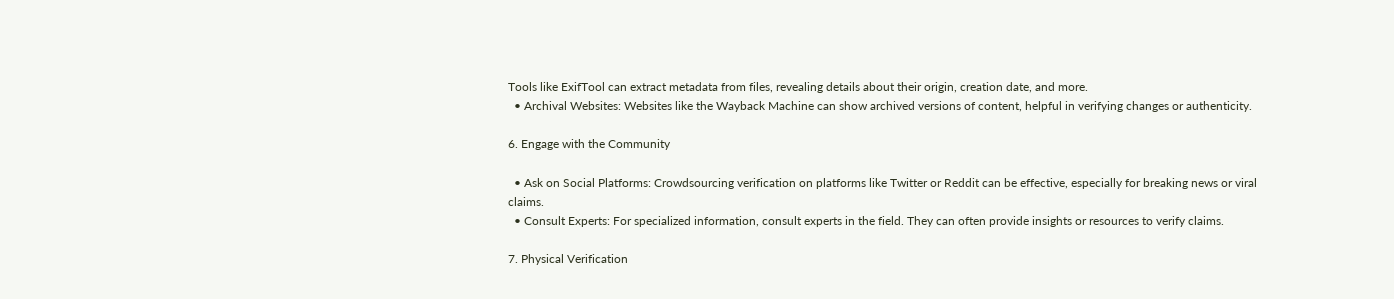Tools like ExifTool can extract metadata from files, revealing details about their origin, creation date, and more.
  • Archival Websites: Websites like the Wayback Machine can show archived versions of content, helpful in verifying changes or authenticity.

6. Engage with the Community

  • Ask on Social Platforms: Crowdsourcing verification on platforms like Twitter or Reddit can be effective, especially for breaking news or viral claims.
  • Consult Experts: For specialized information, consult experts in the field. They can often provide insights or resources to verify claims.

7. Physical Verification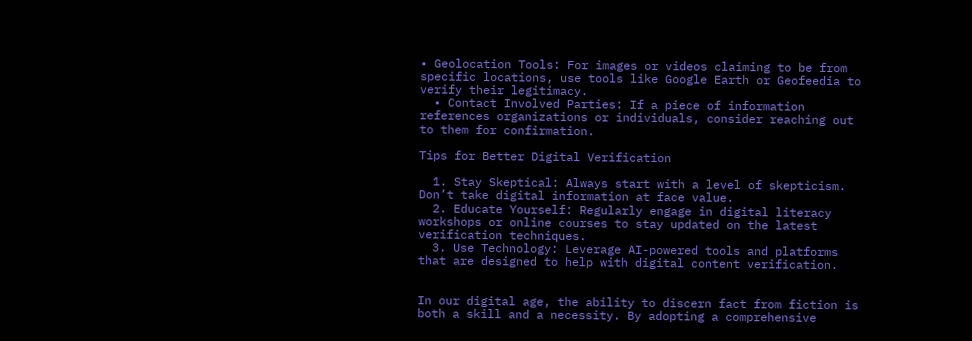• Geolocation Tools: For images or videos claiming to be from specific locations, use tools like Google Earth or Geofeedia to verify their legitimacy.
  • Contact Involved Parties: If a piece of information references organizations or individuals, consider reaching out to them for confirmation.

Tips for Better Digital Verification

  1. Stay Skeptical: Always start with a level of skepticism. Don’t take digital information at face value.
  2. Educate Yourself: Regularly engage in digital literacy workshops or online courses to stay updated on the latest verification techniques.
  3. Use Technology: Leverage AI-powered tools and platforms that are designed to help with digital content verification.


In our digital age, the ability to discern fact from fiction is both a skill and a necessity. By adopting a comprehensive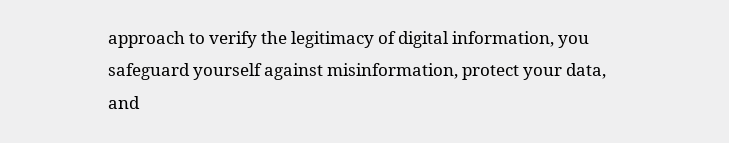approach to verify the legitimacy of digital information, you safeguard yourself against misinformation, protect your data, and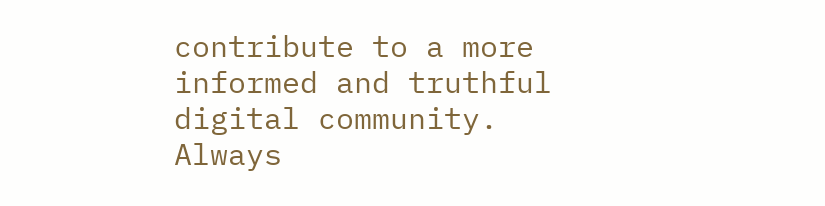contribute to a more informed and truthful digital community. Always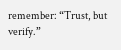remember: “Trust, but verify.”